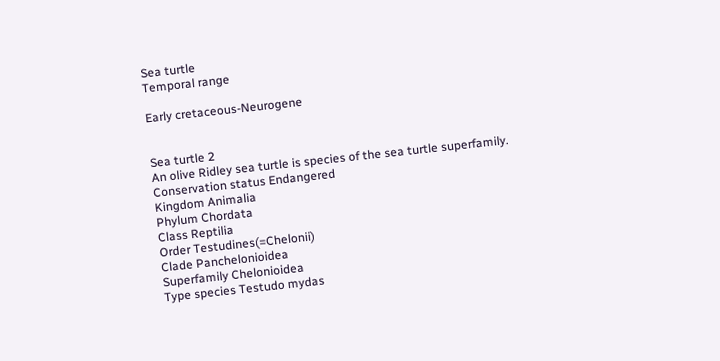Sea turtle
Temporal range

Early cretaceous-Neurogene


Sea turtle 2
An olive Ridley sea turtle is species of the sea turtle superfamily.
Conservation status Endangered
Kingdom Animalia
Phylum Chordata
Class Reptilia
Order Testudines(=Chelonii)
Clade Panchelonioidea
Superfamily Chelonioidea
Type species Testudo mydas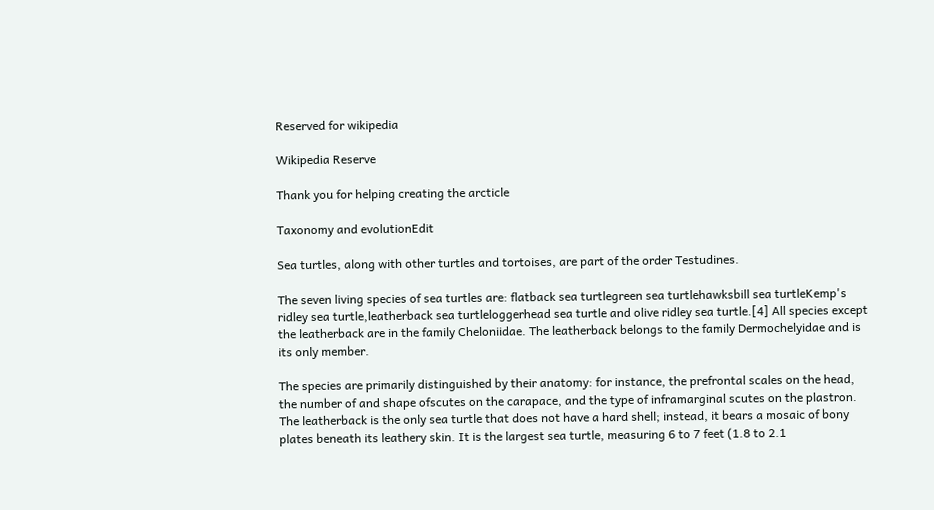Reserved for wikipedia

Wikipedia Reserve

Thank you for helping creating the arcticle

Taxonomy and evolutionEdit

Sea turtles, along with other turtles and tortoises, are part of the order Testudines.

The seven living species of sea turtles are: flatback sea turtlegreen sea turtlehawksbill sea turtleKemp's ridley sea turtle,leatherback sea turtleloggerhead sea turtle and olive ridley sea turtle.[4] All species except the leatherback are in the family Cheloniidae. The leatherback belongs to the family Dermochelyidae and is its only member.

The species are primarily distinguished by their anatomy: for instance, the prefrontal scales on the head, the number of and shape ofscutes on the carapace, and the type of inframarginal scutes on the plastron. The leatherback is the only sea turtle that does not have a hard shell; instead, it bears a mosaic of bony plates beneath its leathery skin. It is the largest sea turtle, measuring 6 to 7 feet (1.8 to 2.1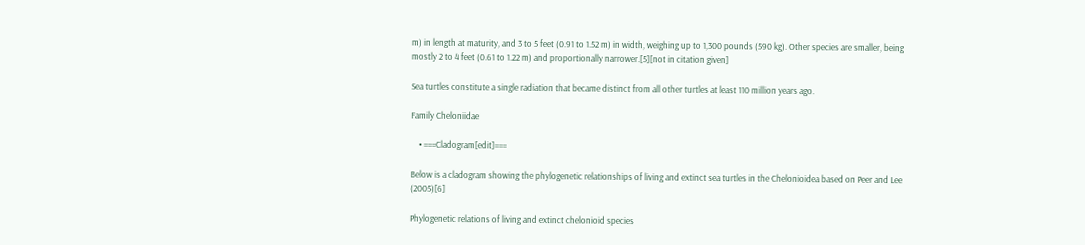m) in length at maturity, and 3 to 5 feet (0.91 to 1.52 m) in width, weighing up to 1,300 pounds (590 kg). Other species are smaller, being mostly 2 to 4 feet (0.61 to 1.22 m) and proportionally narrower.[5][not in citation given]

Sea turtles constitute a single radiation that became distinct from all other turtles at least 110 million years ago.

Family Cheloniidae

    • ===Cladogram[edit]===

Below is a cladogram showing the phylogenetic relationships of living and extinct sea turtles in the Chelonioidea based on Peer and Lee (2005)[6]

Phylogenetic relations of living and extinct chelonioid species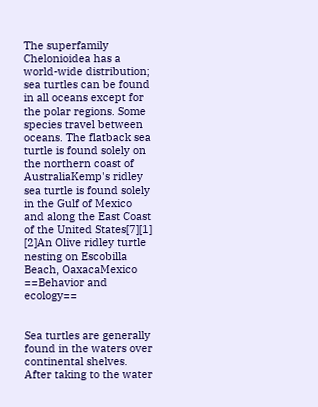The superfamily Chelonioidea has a world-wide distribution; sea turtles can be found in all oceans except for the polar regions. Some species travel between oceans. The flatback sea turtle is found solely on the northern coast of AustraliaKemp's ridley sea turtle is found solely in the Gulf of Mexico and along the East Coast of the United States[7][1] [2]An Olive ridley turtle nesting on Escobilla Beach, OaxacaMexico ==Behavior and ecology==


Sea turtles are generally found in the waters over continental shelves. After taking to the water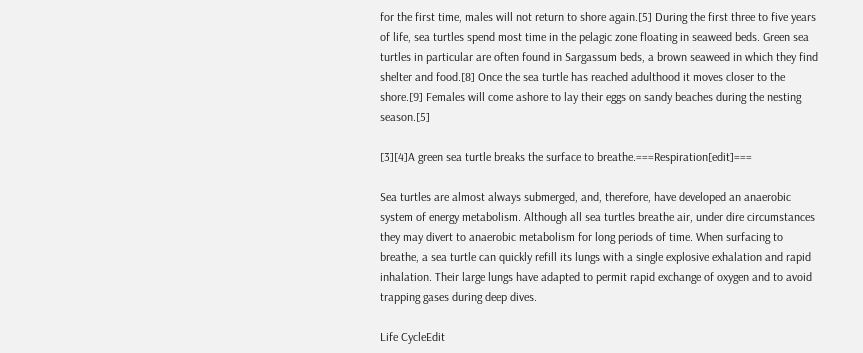for the first time, males will not return to shore again.[5] During the first three to five years of life, sea turtles spend most time in the pelagic zone floating in seaweed beds. Green sea turtles in particular are often found in Sargassum beds, a brown seaweed in which they find shelter and food.[8] Once the sea turtle has reached adulthood it moves closer to the shore.[9] Females will come ashore to lay their eggs on sandy beaches during the nesting season.[5]

[3][4]A green sea turtle breaks the surface to breathe.===Respiration[edit]===

Sea turtles are almost always submerged, and, therefore, have developed an anaerobic system of energy metabolism. Although all sea turtles breathe air, under dire circumstances they may divert to anaerobic metabolism for long periods of time. When surfacing to breathe, a sea turtle can quickly refill its lungs with a single explosive exhalation and rapid inhalation. Their large lungs have adapted to permit rapid exchange of oxygen and to avoid trapping gases during deep dives.

Life CycleEdit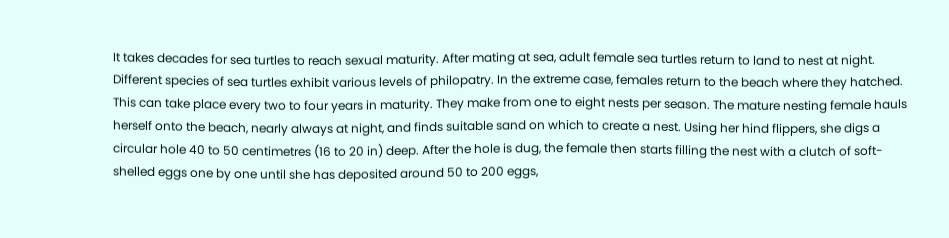It takes decades for sea turtles to reach sexual maturity. After mating at sea, adult female sea turtles return to land to nest at night. Different species of sea turtles exhibit various levels of philopatry. In the extreme case, females return to the beach where they hatched. This can take place every two to four years in maturity. They make from one to eight nests per season. The mature nesting female hauls herself onto the beach, nearly always at night, and finds suitable sand on which to create a nest. Using her hind flippers, she digs a circular hole 40 to 50 centimetres (16 to 20 in) deep. After the hole is dug, the female then starts filling the nest with a clutch of soft-shelled eggs one by one until she has deposited around 50 to 200 eggs,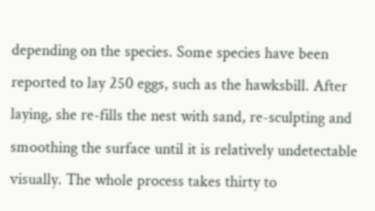depending on the species. Some species have been reported to lay 250 eggs, such as the hawksbill. After laying, she re-fills the nest with sand, re-sculpting and smoothing the surface until it is relatively undetectable visually. The whole process takes thirty to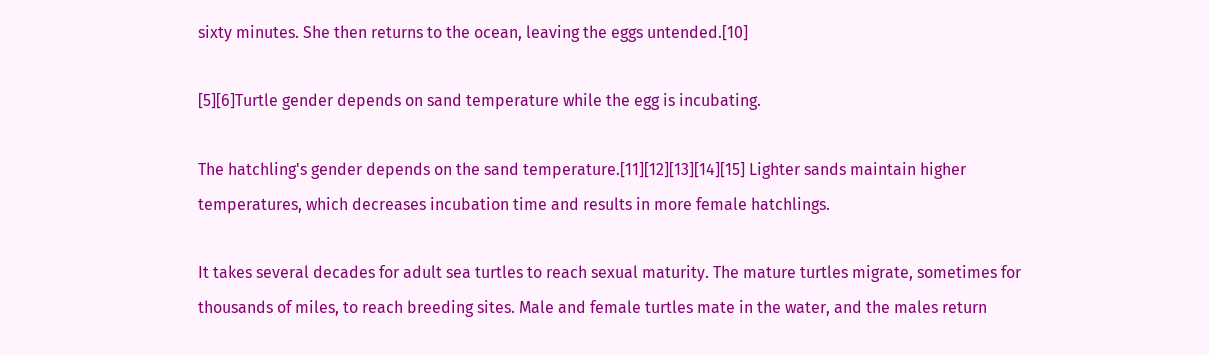sixty minutes. She then returns to the ocean, leaving the eggs untended.[10]

[5][6]Turtle gender depends on sand temperature while the egg is incubating.

The hatchling's gender depends on the sand temperature.[11][12][13][14][15] Lighter sands maintain higher temperatures, which decreases incubation time and results in more female hatchlings.

It takes several decades for adult sea turtles to reach sexual maturity. The mature turtles migrate, sometimes for thousands of miles, to reach breeding sites. Male and female turtles mate in the water, and the males return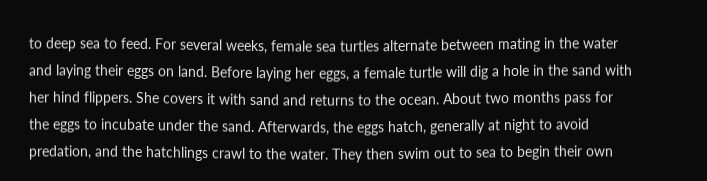to deep sea to feed. For several weeks, female sea turtles alternate between mating in the water and laying their eggs on land. Before laying her eggs, a female turtle will dig a hole in the sand with her hind flippers. She covers it with sand and returns to the ocean. About two months pass for the eggs to incubate under the sand. Afterwards, the eggs hatch, generally at night to avoid predation, and the hatchlings crawl to the water. They then swim out to sea to begin their own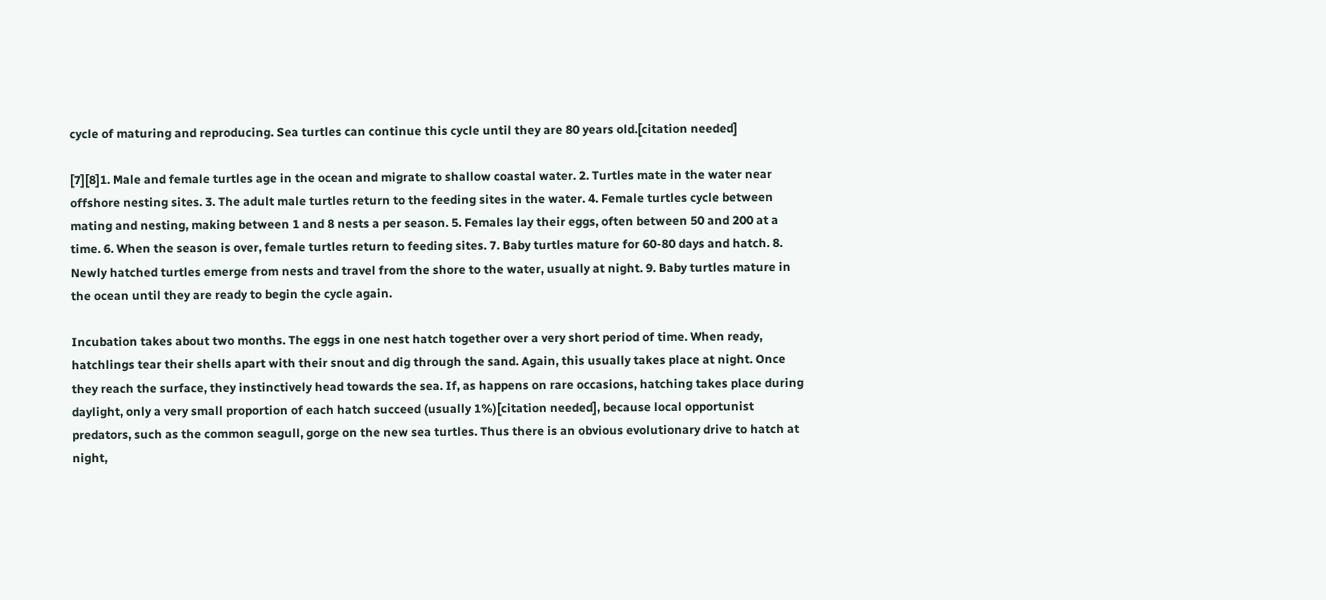cycle of maturing and reproducing. Sea turtles can continue this cycle until they are 80 years old.[citation needed]

[7][8]1. Male and female turtles age in the ocean and migrate to shallow coastal water. 2. Turtles mate in the water near offshore nesting sites. 3. The adult male turtles return to the feeding sites in the water. 4. Female turtles cycle between mating and nesting, making between 1 and 8 nests a per season. 5. Females lay their eggs, often between 50 and 200 at a time. 6. When the season is over, female turtles return to feeding sites. 7. Baby turtles mature for 60-80 days and hatch. 8. Newly hatched turtles emerge from nests and travel from the shore to the water, usually at night. 9. Baby turtles mature in the ocean until they are ready to begin the cycle again.

Incubation takes about two months. The eggs in one nest hatch together over a very short period of time. When ready, hatchlings tear their shells apart with their snout and dig through the sand. Again, this usually takes place at night. Once they reach the surface, they instinctively head towards the sea. If, as happens on rare occasions, hatching takes place during daylight, only a very small proportion of each hatch succeed (usually 1%)[citation needed], because local opportunist predators, such as the common seagull, gorge on the new sea turtles. Thus there is an obvious evolutionary drive to hatch at night,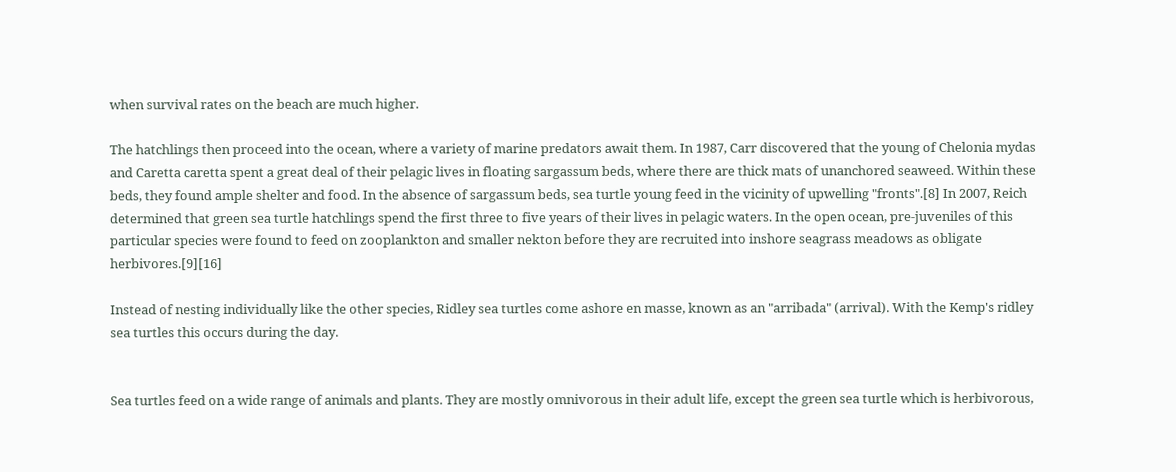when survival rates on the beach are much higher.

The hatchlings then proceed into the ocean, where a variety of marine predators await them. In 1987, Carr discovered that the young of Chelonia mydas and Caretta caretta spent a great deal of their pelagic lives in floating sargassum beds, where there are thick mats of unanchored seaweed. Within these beds, they found ample shelter and food. In the absence of sargassum beds, sea turtle young feed in the vicinity of upwelling "fronts".[8] In 2007, Reich determined that green sea turtle hatchlings spend the first three to five years of their lives in pelagic waters. In the open ocean, pre-juveniles of this particular species were found to feed on zooplankton and smaller nekton before they are recruited into inshore seagrass meadows as obligate herbivores.[9][16]

Instead of nesting individually like the other species, Ridley sea turtles come ashore en masse, known as an "arribada" (arrival). With the Kemp's ridley sea turtles this occurs during the day.


Sea turtles feed on a wide range of animals and plants. They are mostly omnivorous in their adult life, except the green sea turtle which is herbivorous,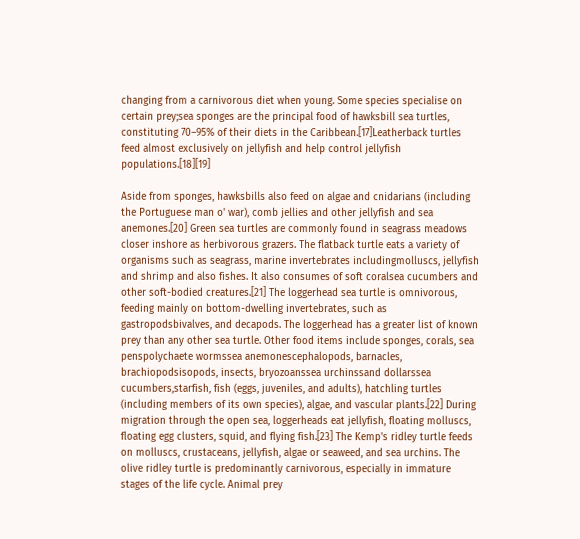changing from a carnivorous diet when young. Some species specialise on certain prey;sea sponges are the principal food of hawksbill sea turtles, constituting 70–95% of their diets in the Caribbean.[17]Leatherback turtles feed almost exclusively on jellyfish and help control jellyfish populations.[18][19]

Aside from sponges, hawksbills also feed on algae and cnidarians (including the Portuguese man o' war), comb jellies and other jellyfish and sea anemones.[20] Green sea turtles are commonly found in seagrass meadows closer inshore as herbivorous grazers. The flatback turtle eats a variety of organisms such as seagrass, marine invertebrates includingmolluscs, jellyfish and shrimp and also fishes. It also consumes of soft coralsea cucumbers and other soft-bodied creatures.[21] The loggerhead sea turtle is omnivorous, feeding mainly on bottom-dwelling invertebrates, such as gastropodsbivalves, and decapods. The loggerhead has a greater list of known prey than any other sea turtle. Other food items include sponges, corals, sea penspolychaete wormssea anemonescephalopods, barnacles, brachiopodsisopods, insects, bryozoanssea urchinssand dollarssea cucumbers,starfish, fish (eggs, juveniles, and adults), hatchling turtles (including members of its own species), algae, and vascular plants.[22] During migration through the open sea, loggerheads eat jellyfish, floating molluscs, floating egg clusters, squid, and flying fish.[23] The Kemp's ridley turtle feeds on molluscs, crustaceans, jellyfish, algae or seaweed, and sea urchins. The olive ridley turtle is predominantly carnivorous, especially in immature stages of the life cycle. Animal prey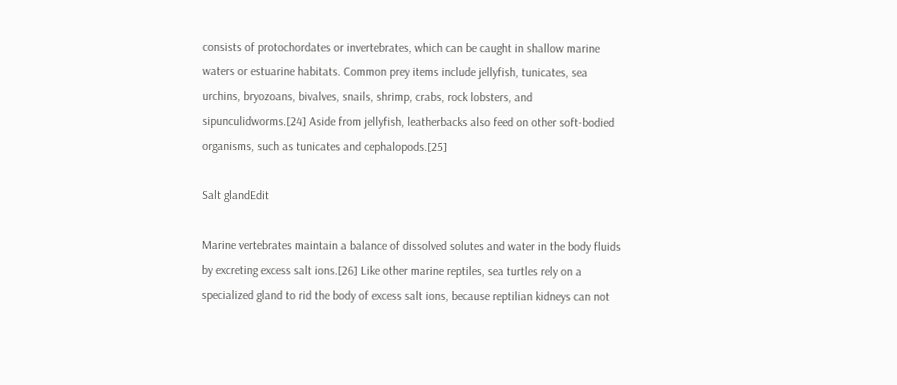consists of protochordates or invertebrates, which can be caught in shallow marine waters or estuarine habitats. Common prey items include jellyfish, tunicates, sea urchins, bryozoans, bivalves, snails, shrimp, crabs, rock lobsters, and sipunculidworms.[24] Aside from jellyfish, leatherbacks also feed on other soft-bodied organisms, such as tunicates and cephalopods.[25]

Salt glandEdit

Marine vertebrates maintain a balance of dissolved solutes and water in the body fluids by excreting excess salt ions.[26] Like other marine reptiles, sea turtles rely on a specialized gland to rid the body of excess salt ions, because reptilian kidneys can not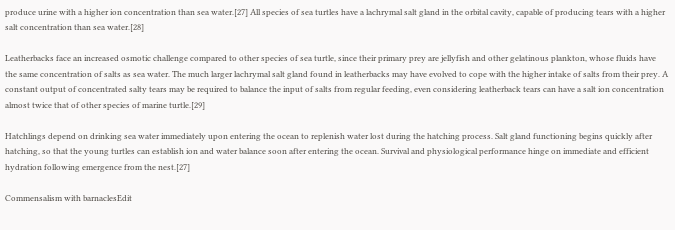produce urine with a higher ion concentration than sea water.[27] All species of sea turtles have a lachrymal salt gland in the orbital cavity, capable of producing tears with a higher salt concentration than sea water.[28]

Leatherbacks face an increased osmotic challenge compared to other species of sea turtle, since their primary prey are jellyfish and other gelatinous plankton, whose fluids have the same concentration of salts as sea water. The much larger lachrymal salt gland found in leatherbacks may have evolved to cope with the higher intake of salts from their prey. A constant output of concentrated salty tears may be required to balance the input of salts from regular feeding, even considering leatherback tears can have a salt ion concentration almost twice that of other species of marine turtle.[29]

Hatchlings depend on drinking sea water immediately upon entering the ocean to replenish water lost during the hatching process. Salt gland functioning begins quickly after hatching, so that the young turtles can establish ion and water balance soon after entering the ocean. Survival and physiological performance hinge on immediate and efficient hydration following emergence from the nest.[27]

Commensalism with barnaclesEdit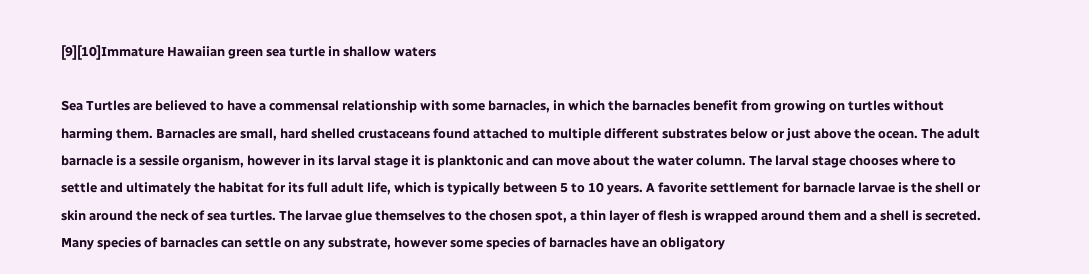[9][10]Immature Hawaiian green sea turtle in shallow waters

Sea Turtles are believed to have a commensal relationship with some barnacles, in which the barnacles benefit from growing on turtles without harming them. Barnacles are small, hard shelled crustaceans found attached to multiple different substrates below or just above the ocean. The adult barnacle is a sessile organism, however in its larval stage it is planktonic and can move about the water column. The larval stage chooses where to settle and ultimately the habitat for its full adult life, which is typically between 5 to 10 years. A favorite settlement for barnacle larvae is the shell or skin around the neck of sea turtles. The larvae glue themselves to the chosen spot, a thin layer of flesh is wrapped around them and a shell is secreted. Many species of barnacles can settle on any substrate, however some species of barnacles have an obligatory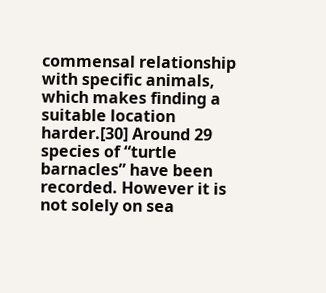commensal relationship with specific animals, which makes finding a suitable location harder.[30] Around 29 species of “turtle barnacles” have been recorded. However it is not solely on sea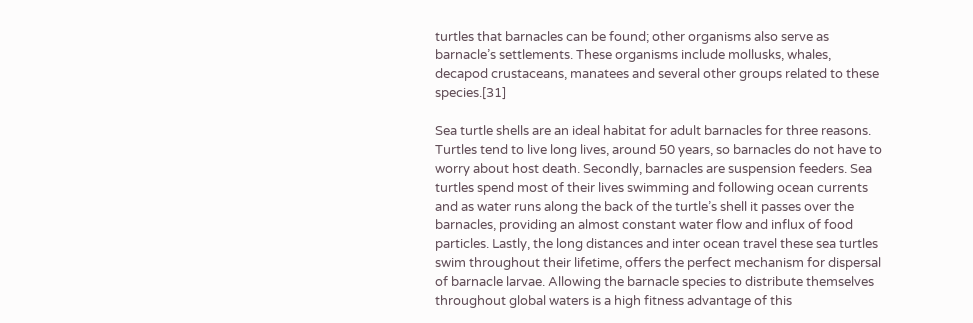turtles that barnacles can be found; other organisms also serve as barnacle’s settlements. These organisms include mollusks, whales, decapod crustaceans, manatees and several other groups related to these species.[31]

Sea turtle shells are an ideal habitat for adult barnacles for three reasons. Turtles tend to live long lives, around 50 years, so barnacles do not have to worry about host death. Secondly, barnacles are suspension feeders. Sea turtles spend most of their lives swimming and following ocean currents and as water runs along the back of the turtle’s shell it passes over the barnacles, providing an almost constant water flow and influx of food particles. Lastly, the long distances and inter ocean travel these sea turtles swim throughout their lifetime, offers the perfect mechanism for dispersal of barnacle larvae. Allowing the barnacle species to distribute themselves throughout global waters is a high fitness advantage of this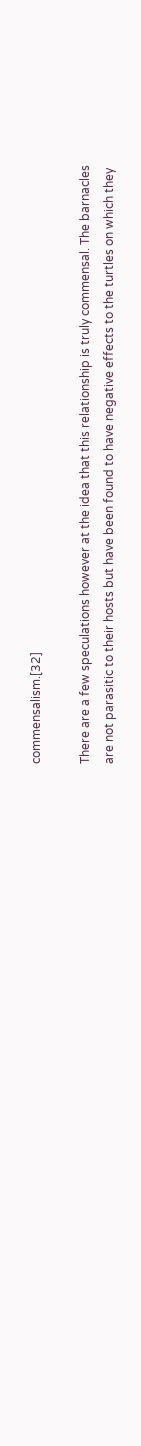commensalism.[32]

There are a few speculations however at the idea that this relationship is truly commensal. The barnacles are not parasitic to their hosts but have been found to have negative effects to the turtles on which they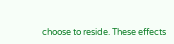choose to reside. These effects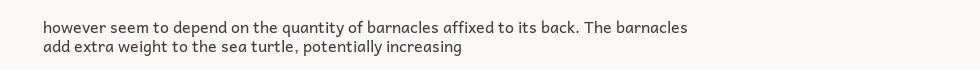however seem to depend on the quantity of barnacles affixed to its back. The barnacles add extra weight to the sea turtle, potentially increasing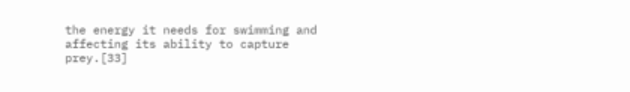the energy it needs for swimming and affecting its ability to capture prey.[33]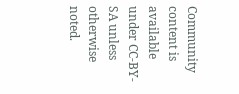Community content is available under CC-BY-SA unless otherwise noted.